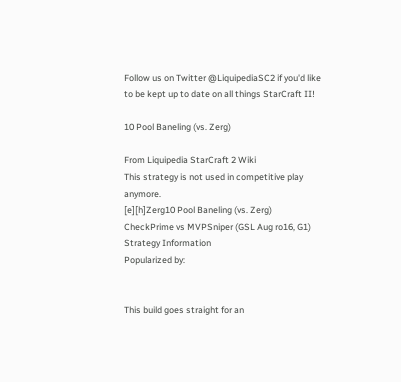Follow us on Twitter @LiquipediaSC2 if you'd like to be kept up to date on all things StarCraft II!

10 Pool Baneling (vs. Zerg)

From Liquipedia StarCraft 2 Wiki
This strategy is not used in competitive play anymore.
[e][h]Zerg10 Pool Baneling (vs. Zerg)
CheckPrime vs MVPSniper (GSL Aug ro16, G1)
Strategy Information
Popularized by:


This build goes straight for an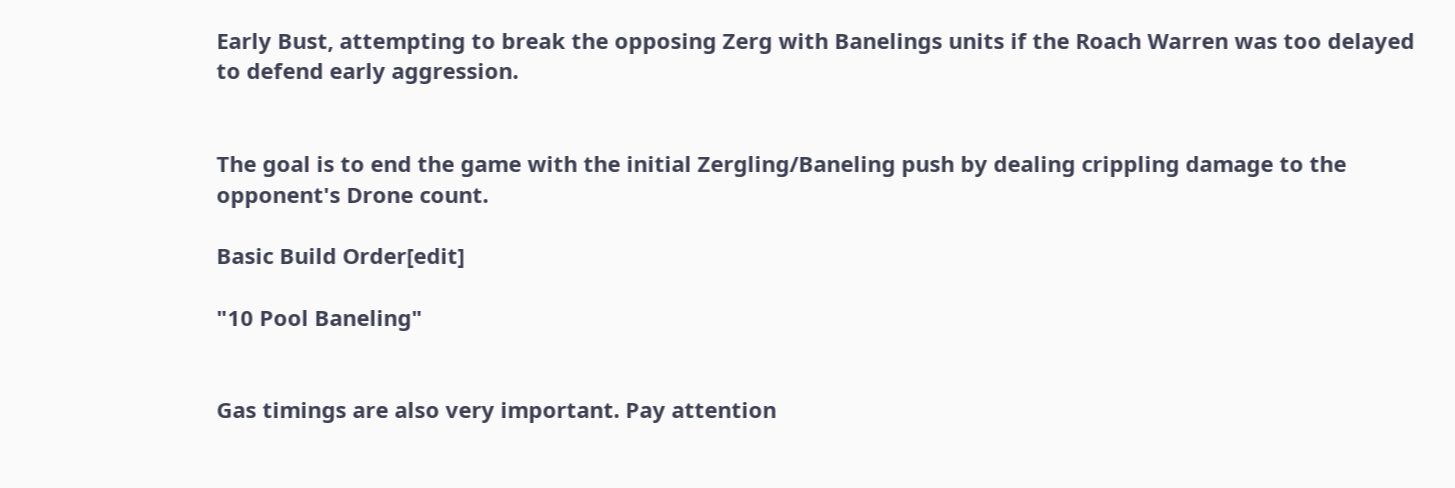Early Bust, attempting to break the opposing Zerg with Banelings units if the Roach Warren was too delayed to defend early aggression.


The goal is to end the game with the initial Zergling/Baneling push by dealing crippling damage to the opponent's Drone count.

Basic Build Order[edit]

"10 Pool Baneling"


Gas timings are also very important. Pay attention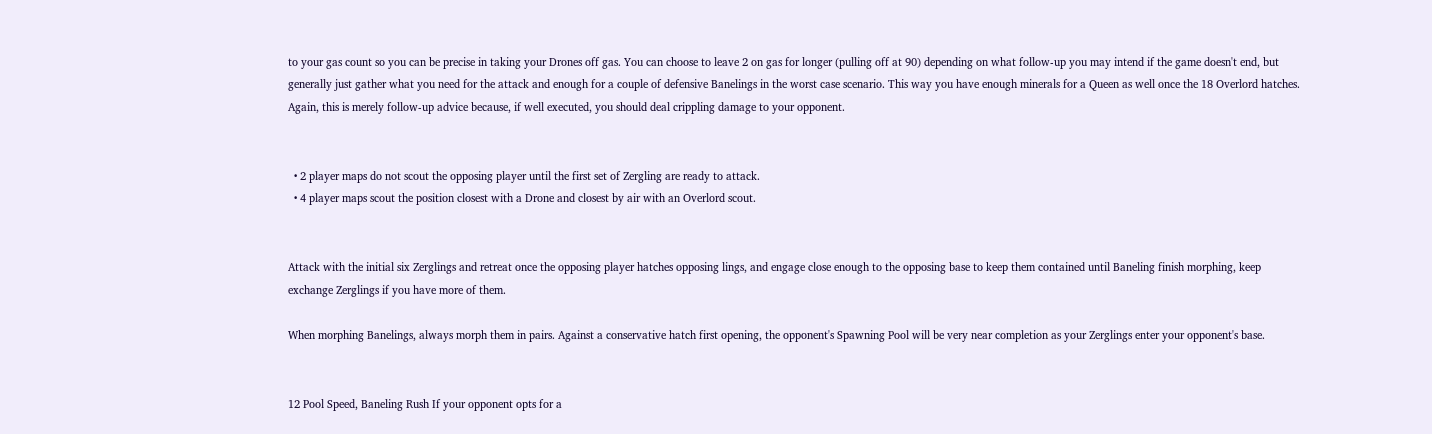to your gas count so you can be precise in taking your Drones off gas. You can choose to leave 2 on gas for longer (pulling off at 90) depending on what follow-up you may intend if the game doesn't end, but generally just gather what you need for the attack and enough for a couple of defensive Banelings in the worst case scenario. This way you have enough minerals for a Queen as well once the 18 Overlord hatches. Again, this is merely follow-up advice because, if well executed, you should deal crippling damage to your opponent.


  • 2 player maps do not scout the opposing player until the first set of Zergling are ready to attack.
  • 4 player maps scout the position closest with a Drone and closest by air with an Overlord scout.


Attack with the initial six Zerglings and retreat once the opposing player hatches opposing lings, and engage close enough to the opposing base to keep them contained until Baneling finish morphing, keep exchange Zerglings if you have more of them.

When morphing Banelings, always morph them in pairs. Against a conservative hatch first opening, the opponent's Spawning Pool will be very near completion as your Zerglings enter your opponent's base.


12 Pool Speed, Baneling Rush If your opponent opts for a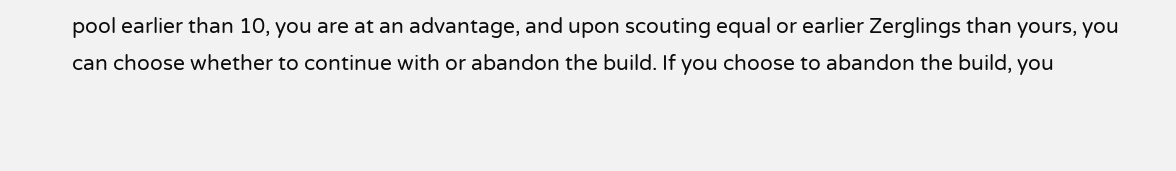pool earlier than 10, you are at an advantage, and upon scouting equal or earlier Zerglings than yours, you can choose whether to continue with or abandon the build. If you choose to abandon the build, you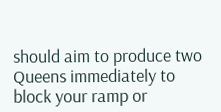should aim to produce two Queens immediately to block your ramp or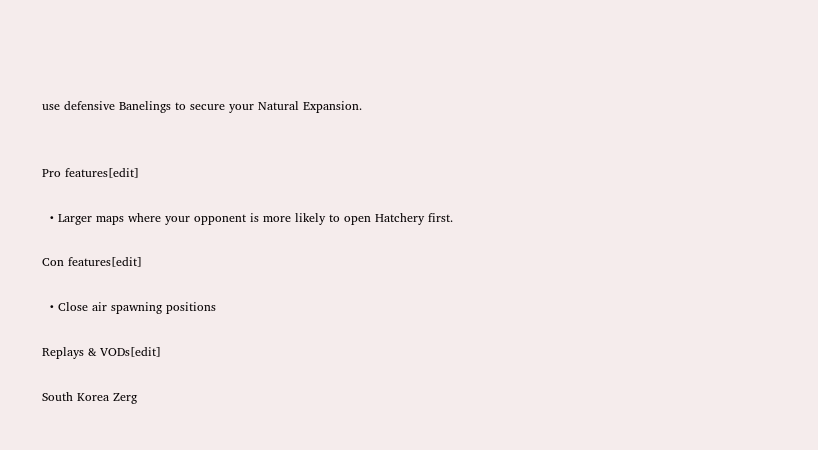use defensive Banelings to secure your Natural Expansion.


Pro features[edit]

  • Larger maps where your opponent is more likely to open Hatchery first.

Con features[edit]

  • Close air spawning positions

Replays & VODs[edit]

South Korea Zerg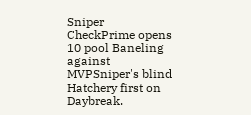Sniper CheckPrime opens 10 pool Baneling against MVPSniper's blind Hatchery first on Daybreak.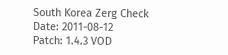South Korea Zerg Check
Date: 2011-08-12
Patch: 1.4.3 VOD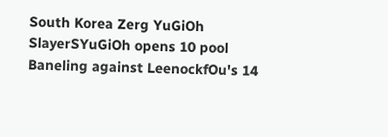South Korea Zerg YuGiOh SlayerSYuGiOh opens 10 pool Baneling against LeenockfOu's 14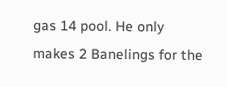gas 14 pool. He only makes 2 Banelings for the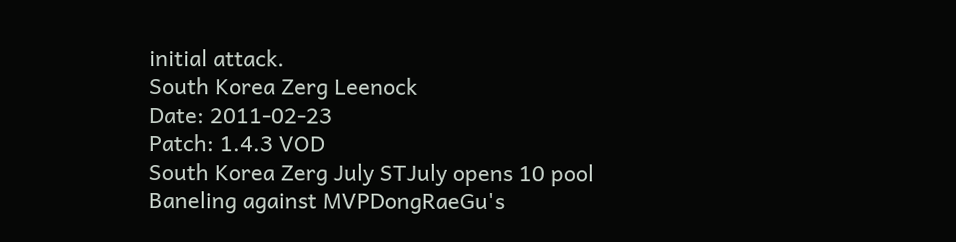initial attack.
South Korea Zerg Leenock
Date: 2011-02-23
Patch: 1.4.3 VOD
South Korea Zerg July STJuly opens 10 pool Baneling against MVPDongRaeGu's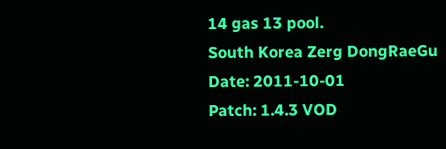14 gas 13 pool.
South Korea Zerg DongRaeGu
Date: 2011-10-01
Patch: 1.4.3 VOD